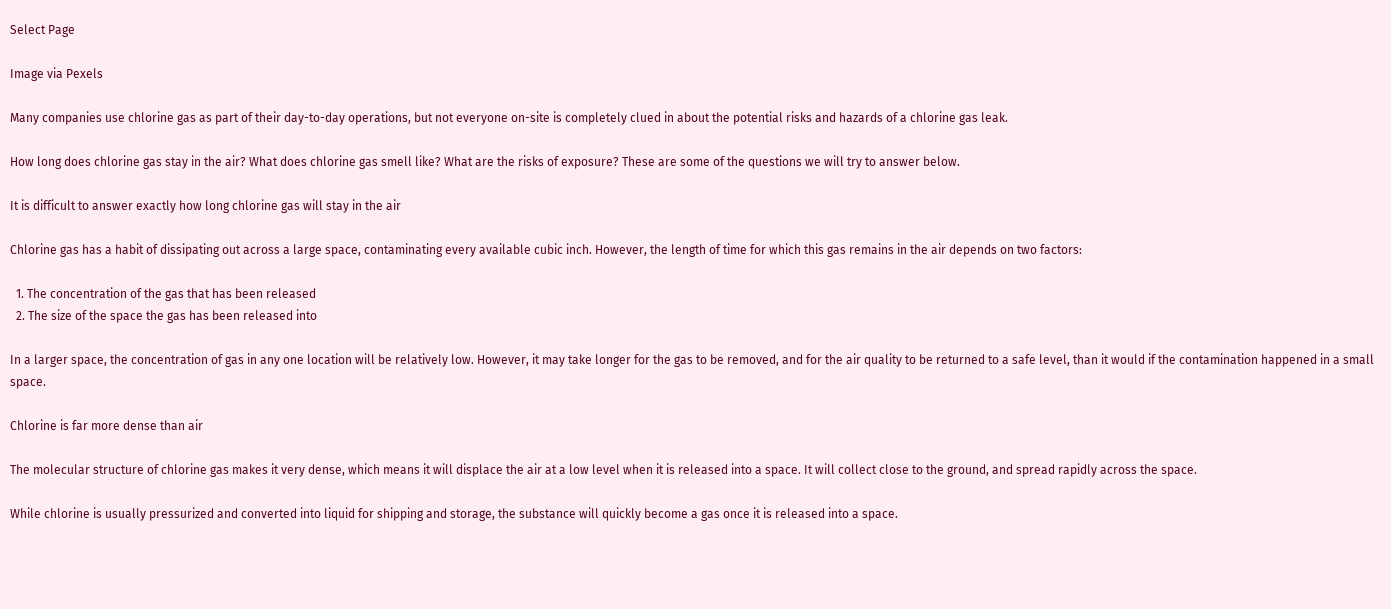Select Page

Image via Pexels

Many companies use chlorine gas as part of their day-to-day operations, but not everyone on-site is completely clued in about the potential risks and hazards of a chlorine gas leak.

How long does chlorine gas stay in the air? What does chlorine gas smell like? What are the risks of exposure? These are some of the questions we will try to answer below.

It is difficult to answer exactly how long chlorine gas will stay in the air

Chlorine gas has a habit of dissipating out across a large space, contaminating every available cubic inch. However, the length of time for which this gas remains in the air depends on two factors:

  1. The concentration of the gas that has been released
  2. The size of the space the gas has been released into

In a larger space, the concentration of gas in any one location will be relatively low. However, it may take longer for the gas to be removed, and for the air quality to be returned to a safe level, than it would if the contamination happened in a small space.

Chlorine is far more dense than air

The molecular structure of chlorine gas makes it very dense, which means it will displace the air at a low level when it is released into a space. It will collect close to the ground, and spread rapidly across the space.

While chlorine is usually pressurized and converted into liquid for shipping and storage, the substance will quickly become a gas once it is released into a space.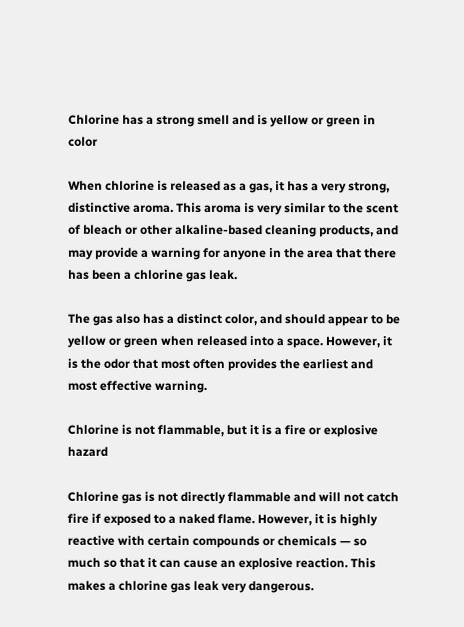Chlorine has a strong smell and is yellow or green in color

When chlorine is released as a gas, it has a very strong, distinctive aroma. This aroma is very similar to the scent of bleach or other alkaline-based cleaning products, and may provide a warning for anyone in the area that there has been a chlorine gas leak.

The gas also has a distinct color, and should appear to be yellow or green when released into a space. However, it is the odor that most often provides the earliest and most effective warning.

Chlorine is not flammable, but it is a fire or explosive hazard

Chlorine gas is not directly flammable and will not catch fire if exposed to a naked flame. However, it is highly reactive with certain compounds or chemicals — so much so that it can cause an explosive reaction. This makes a chlorine gas leak very dangerous.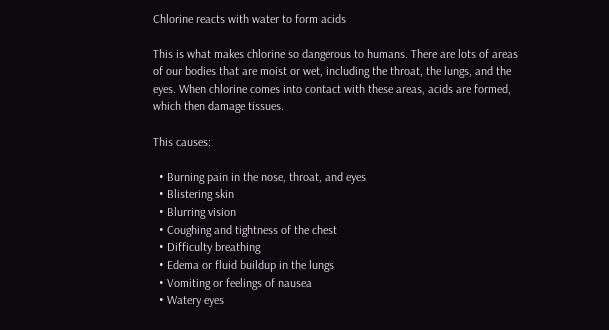Chlorine reacts with water to form acids

This is what makes chlorine so dangerous to humans. There are lots of areas of our bodies that are moist or wet, including the throat, the lungs, and the eyes. When chlorine comes into contact with these areas, acids are formed, which then damage tissues.

This causes:

  • Burning pain in the nose, throat, and eyes
  • Blistering skin
  • Blurring vision
  • Coughing and tightness of the chest
  • Difficulty breathing
  • Edema or fluid buildup in the lungs
  • Vomiting or feelings of nausea
  • Watery eyes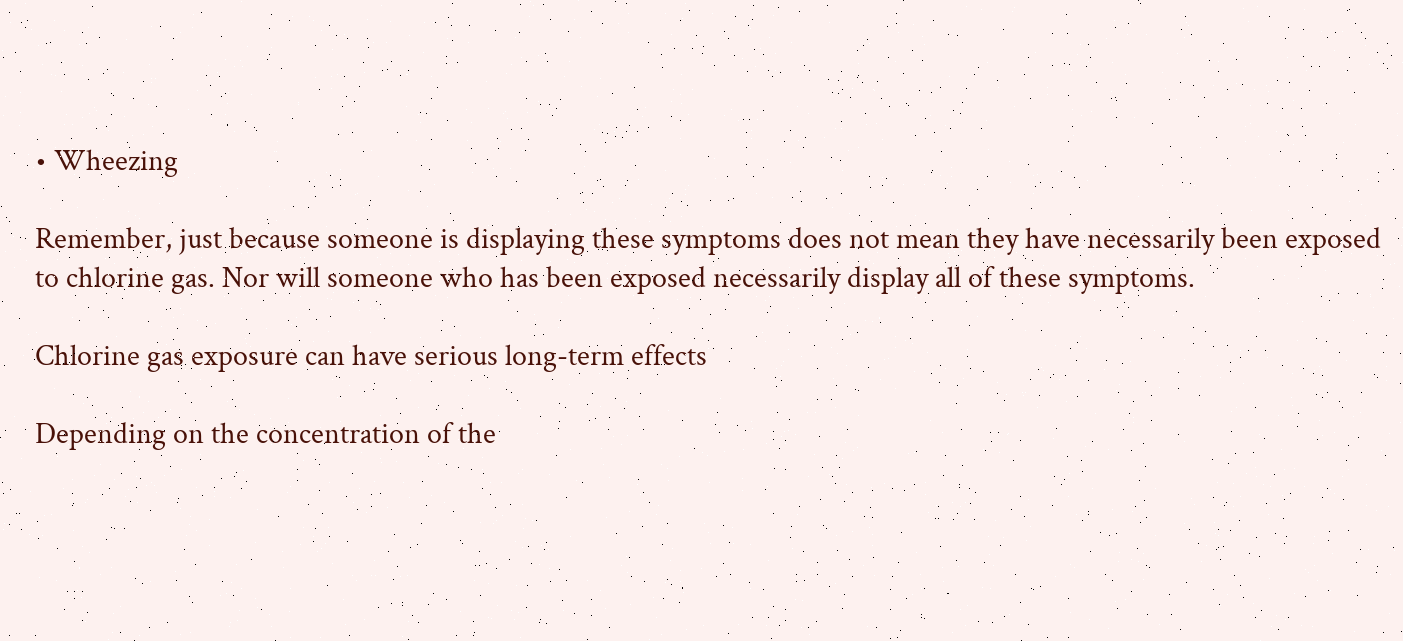• Wheezing

Remember, just because someone is displaying these symptoms does not mean they have necessarily been exposed to chlorine gas. Nor will someone who has been exposed necessarily display all of these symptoms.

Chlorine gas exposure can have serious long-term effects

Depending on the concentration of the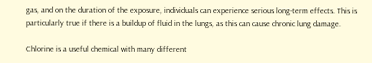gas, and on the duration of the exposure, individuals can experience serious long-term effects. This is particularly true if there is a buildup of fluid in the lungs, as this can cause chronic lung damage.

Chlorine is a useful chemical with many different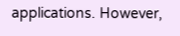applications. However,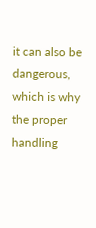it can also be dangerous, which is why the proper handling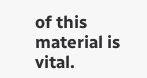of this material is vital.